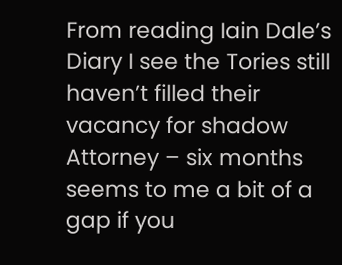From reading Iain Dale’s Diary I see the Tories still haven’t filled their vacancy for shadow Attorney – six months seems to me a bit of a gap if you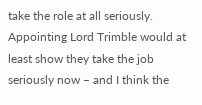take the role at all seriously. Appointing Lord Trimble would at least show they take the job seriously now – and I think the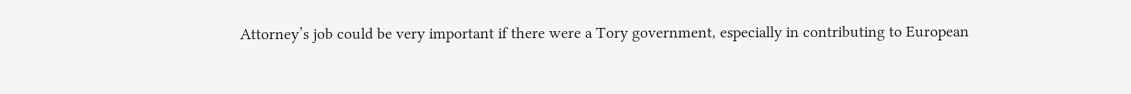Attorney’s job could be very important if there were a Tory government, especially in contributing to European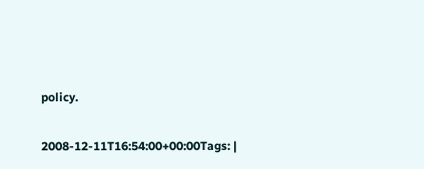policy.

2008-12-11T16:54:00+00:00Tags: |